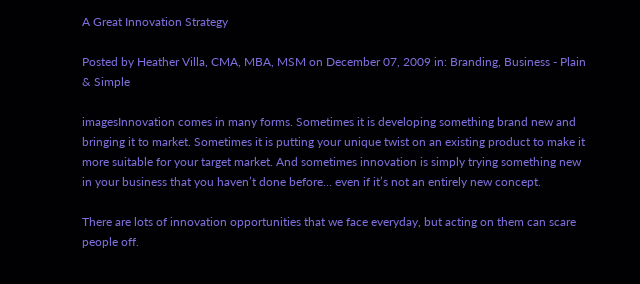A Great Innovation Strategy

Posted by Heather Villa, CMA, MBA, MSM on December 07, 2009 in: Branding, Business - Plain & Simple

imagesInnovation comes in many forms. Sometimes it is developing something brand new and bringing it to market. Sometimes it is putting your unique twist on an existing product to make it more suitable for your target market. And sometimes innovation is simply trying something new in your business that you haven’t done before… even if it’s not an entirely new concept.

There are lots of innovation opportunities that we face everyday, but acting on them can scare people off.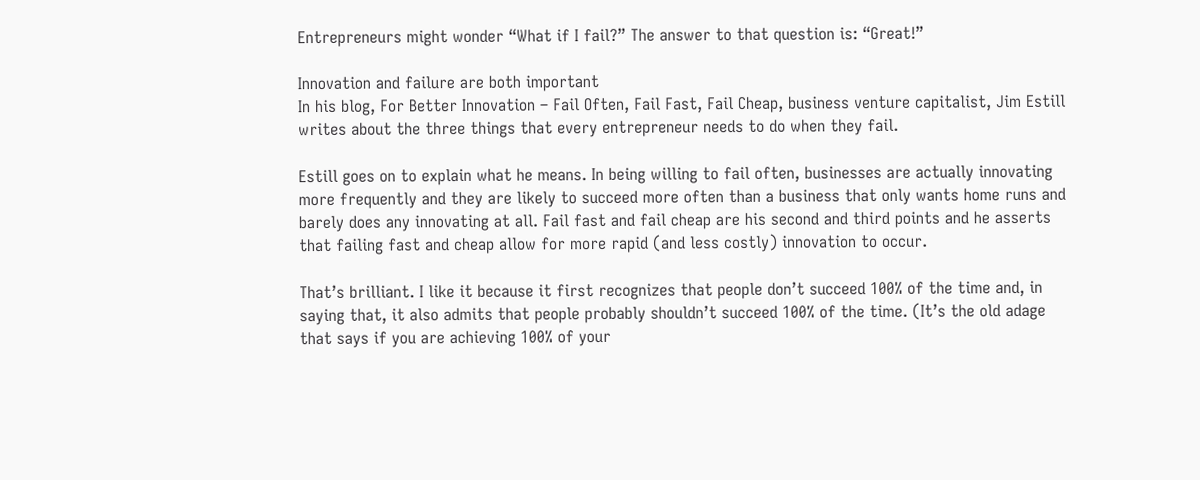Entrepreneurs might wonder “What if I fail?” The answer to that question is: “Great!”

Innovation and failure are both important
In his blog, For Better Innovation – Fail Often, Fail Fast, Fail Cheap, business venture capitalist, Jim Estill writes about the three things that every entrepreneur needs to do when they fail.

Estill goes on to explain what he means. In being willing to fail often, businesses are actually innovating more frequently and they are likely to succeed more often than a business that only wants home runs and barely does any innovating at all. Fail fast and fail cheap are his second and third points and he asserts that failing fast and cheap allow for more rapid (and less costly) innovation to occur.

That’s brilliant. I like it because it first recognizes that people don’t succeed 100% of the time and, in saying that, it also admits that people probably shouldn’t succeed 100% of the time. (It’s the old adage that says if you are achieving 100% of your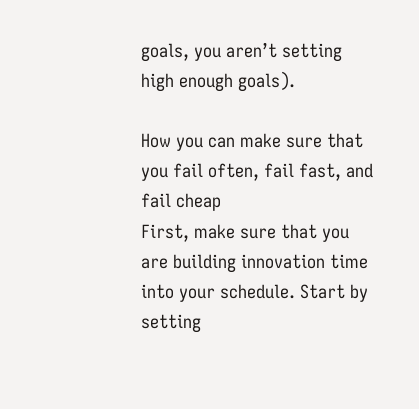goals, you aren’t setting high enough goals).

How you can make sure that you fail often, fail fast, and fail cheap
First, make sure that you are building innovation time into your schedule. Start by setting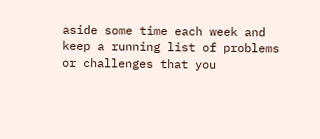aside some time each week and keep a running list of problems or challenges that you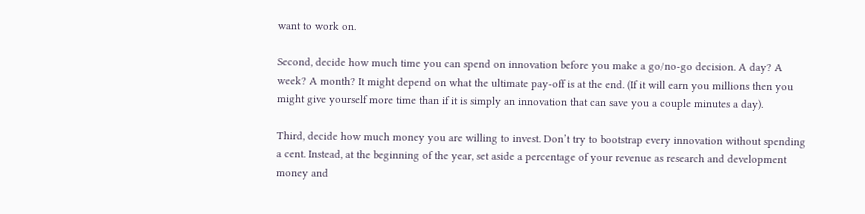want to work on.

Second, decide how much time you can spend on innovation before you make a go/no-go decision. A day? A week? A month? It might depend on what the ultimate pay-off is at the end. (If it will earn you millions then you might give yourself more time than if it is simply an innovation that can save you a couple minutes a day).

Third, decide how much money you are willing to invest. Don’t try to bootstrap every innovation without spending a cent. Instead, at the beginning of the year, set aside a percentage of your revenue as research and development money and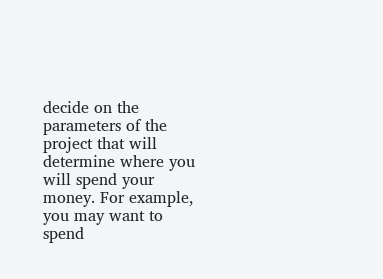decide on the parameters of the project that will determine where you will spend your money. For example, you may want to spend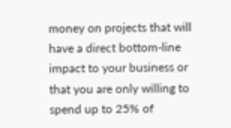money on projects that will have a direct bottom-line impact to your business or that you are only willing to spend up to 25% of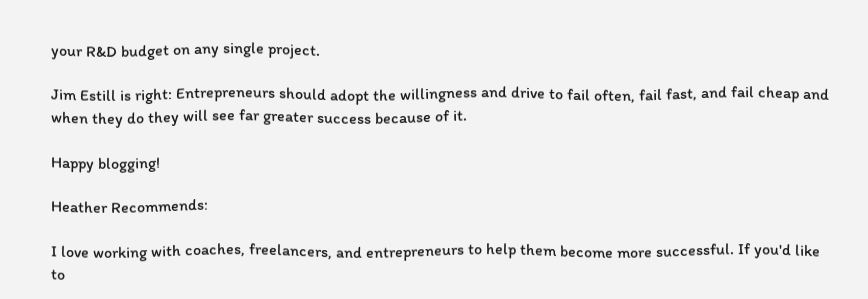your R&D budget on any single project.

Jim Estill is right: Entrepreneurs should adopt the willingness and drive to fail often, fail fast, and fail cheap and when they do they will see far greater success because of it.

Happy blogging!

Heather Recommends:

I love working with coaches, freelancers, and entrepreneurs to help them become more successful. If you'd like to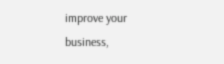improve your business,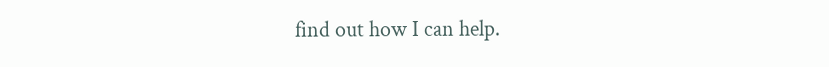find out how I can help.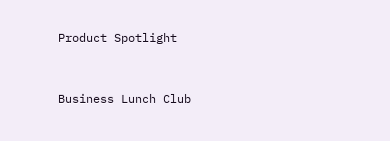Product Spotlight


Business Lunch Club